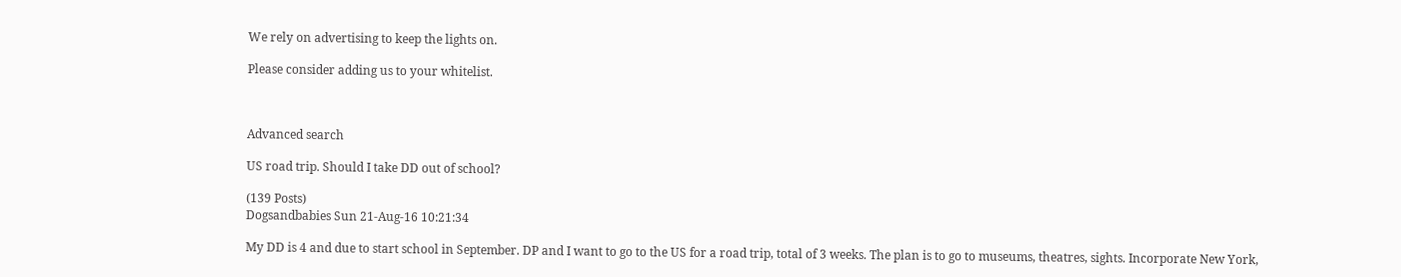We rely on advertising to keep the lights on.

Please consider adding us to your whitelist.



Advanced search

US road trip. Should I take DD out of school?

(139 Posts)
Dogsandbabies Sun 21-Aug-16 10:21:34

My DD is 4 and due to start school in September. DP and I want to go to the US for a road trip, total of 3 weeks. The plan is to go to museums, theatres, sights. Incorporate New York,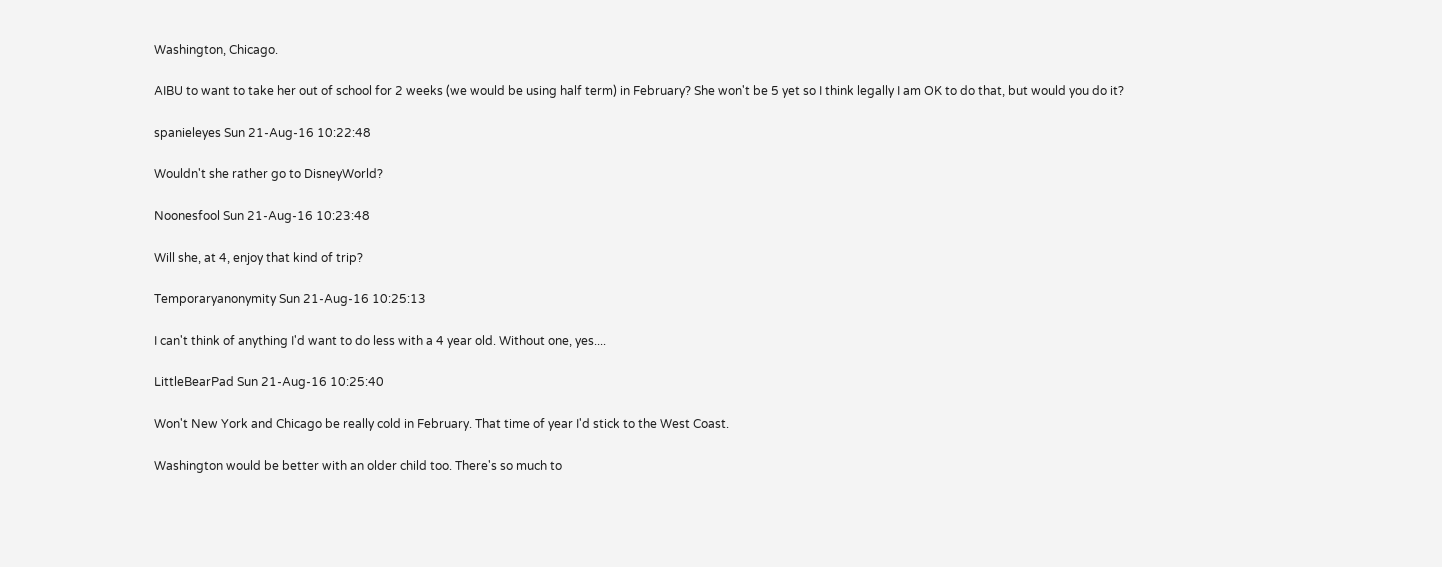Washington, Chicago.

AIBU to want to take her out of school for 2 weeks (we would be using half term) in February? She won't be 5 yet so I think legally I am OK to do that, but would you do it?

spanieleyes Sun 21-Aug-16 10:22:48

Wouldn't she rather go to DisneyWorld?

Noonesfool Sun 21-Aug-16 10:23:48

Will she, at 4, enjoy that kind of trip?

Temporaryanonymity Sun 21-Aug-16 10:25:13

I can't think of anything I'd want to do less with a 4 year old. Without one, yes....

LittleBearPad Sun 21-Aug-16 10:25:40

Won't New York and Chicago be really cold in February. That time of year I'd stick to the West Coast.

Washington would be better with an older child too. There's so much to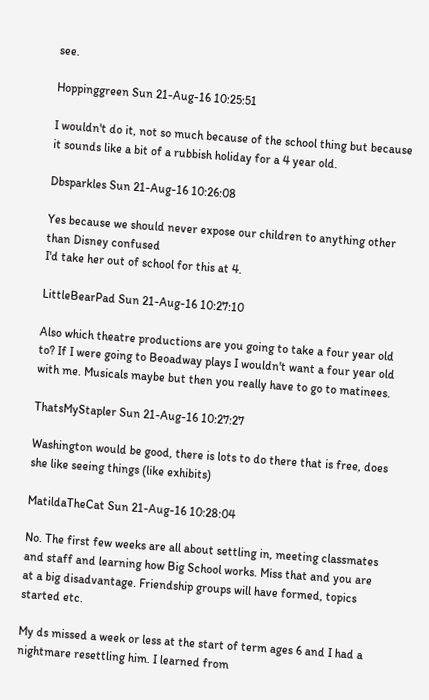see.

Hoppinggreen Sun 21-Aug-16 10:25:51

I wouldn't do it, not so much because of the school thing but because it sounds like a bit of a rubbish holiday for a 4 year old.

Dbsparkles Sun 21-Aug-16 10:26:08

Yes because we should never expose our children to anything other than Disney confused
I'd take her out of school for this at 4.

LittleBearPad Sun 21-Aug-16 10:27:10

Also which theatre productions are you going to take a four year old to? If I were going to Beoadway plays I wouldn't want a four year old with me. Musicals maybe but then you really have to go to matinees.

ThatsMyStapler Sun 21-Aug-16 10:27:27

Washington would be good, there is lots to do there that is free, does she like seeing things (like exhibits)

MatildaTheCat Sun 21-Aug-16 10:28:04

No. The first few weeks are all about settling in, meeting classmates and staff and learning how Big School works. Miss that and you are at a big disadvantage. Friendship groups will have formed, topics started etc.

My ds missed a week or less at the start of term ages 6 and I had a nightmare resettling him. I learned from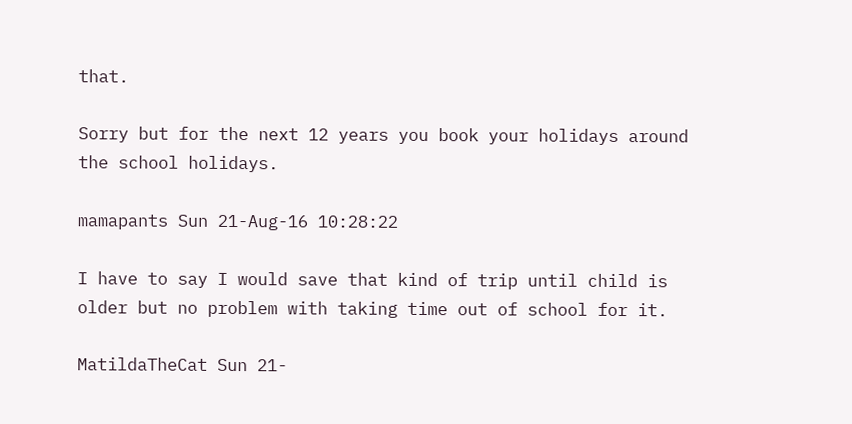that.

Sorry but for the next 12 years you book your holidays around the school holidays.

mamapants Sun 21-Aug-16 10:28:22

I have to say I would save that kind of trip until child is older but no problem with taking time out of school for it.

MatildaTheCat Sun 21-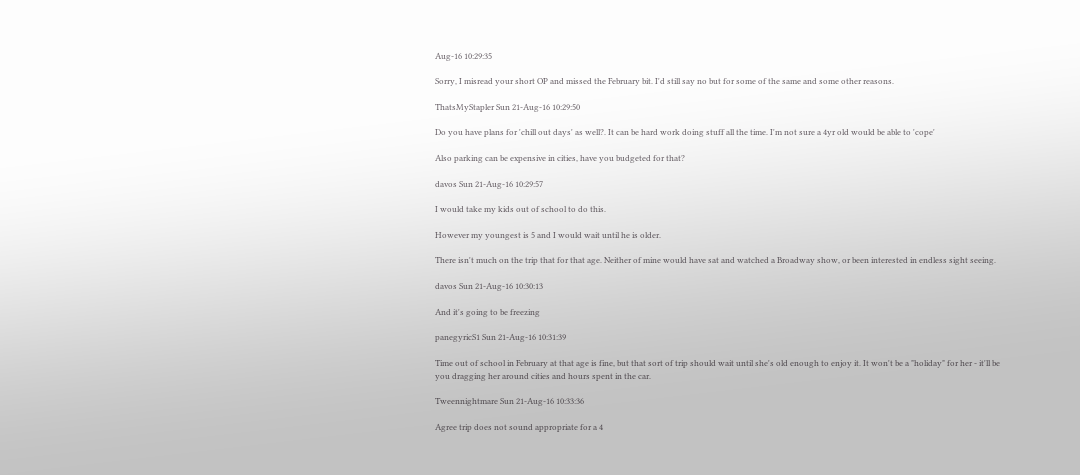Aug-16 10:29:35

Sorry, I misread your short OP and missed the February bit. I'd still say no but for some of the same and some other reasons.

ThatsMyStapler Sun 21-Aug-16 10:29:50

Do you have plans for 'chill out days' as well?. It can be hard work doing stuff all the time. I'm not sure a 4yr old would be able to 'cope'

Also parking can be expensive in cities, have you budgeted for that?

davos Sun 21-Aug-16 10:29:57

I would take my kids out of school to do this.

However my youngest is 5 and I would wait until he is older.

There isn't much on the trip that for that age. Neither of mine would have sat and watched a Broadway show, or been interested in endless sight seeing.

davos Sun 21-Aug-16 10:30:13

And it's going to be freezing

panegyricS1 Sun 21-Aug-16 10:31:39

Time out of school in February at that age is fine, but that sort of trip should wait until she's old enough to enjoy it. It won't be a "holiday" for her - it'll be you dragging her around cities and hours spent in the car.

Tweennightmare Sun 21-Aug-16 10:33:36

Agree trip does not sound appropriate for a 4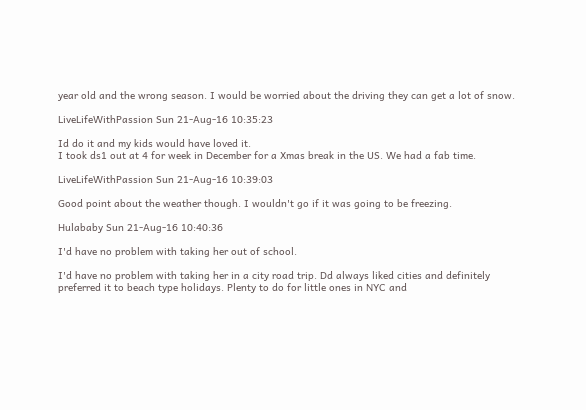year old and the wrong season. I would be worried about the driving they can get a lot of snow.

LiveLifeWithPassion Sun 21-Aug-16 10:35:23

Id do it and my kids would have loved it.
I took ds1 out at 4 for week in December for a Xmas break in the US. We had a fab time.

LiveLifeWithPassion Sun 21-Aug-16 10:39:03

Good point about the weather though. I wouldn't go if it was going to be freezing.

Hulababy Sun 21-Aug-16 10:40:36

I'd have no problem with taking her out of school.

I'd have no problem with taking her in a city road trip. Dd always liked cities and definitely preferred it to beach type holidays. Plenty to do for little ones in NYC and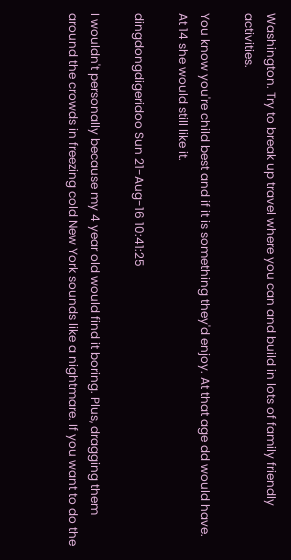Washington. Try to break up travel where you can and build in lots of family friendly activities.

You know you're child best and if it is something they'd enjoy. At that age dd would have. At 14 she would still like it.

dingdongdigeridoo Sun 21-Aug-16 10:41:25

I wouldn't personally because my 4 year old would find it boring. Plus, dragging them around the crowds in freezing cold New York sounds like a nightmare. If you want to do the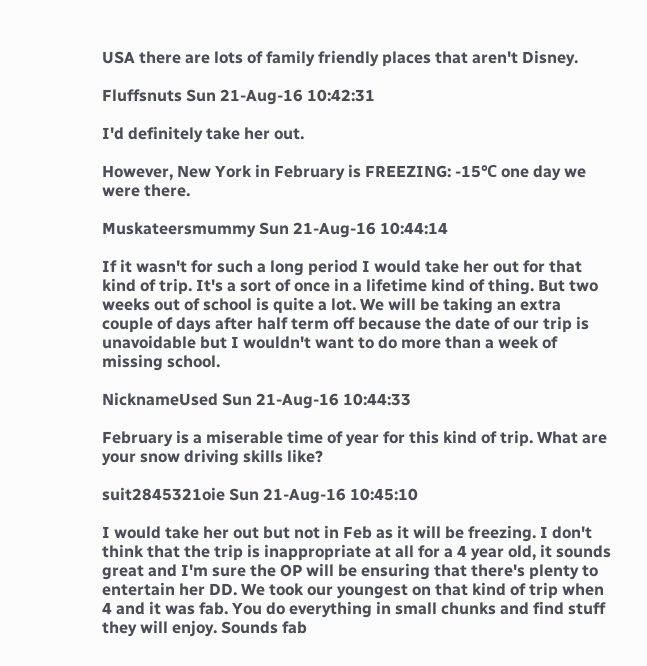USA there are lots of family friendly places that aren't Disney.

Fluffsnuts Sun 21-Aug-16 10:42:31

I'd definitely take her out.

However, New York in February is FREEZING: -15℃ one day we were there.

Muskateersmummy Sun 21-Aug-16 10:44:14

If it wasn't for such a long period I would take her out for that kind of trip. It's a sort of once in a lifetime kind of thing. But two weeks out of school is quite a lot. We will be taking an extra couple of days after half term off because the date of our trip is unavoidable but I wouldn't want to do more than a week of missing school.

NicknameUsed Sun 21-Aug-16 10:44:33

February is a miserable time of year for this kind of trip. What are your snow driving skills like?

suit2845321oie Sun 21-Aug-16 10:45:10

I would take her out but not in Feb as it will be freezing. I don't think that the trip is inappropriate at all for a 4 year old, it sounds great and I'm sure the OP will be ensuring that there's plenty to entertain her DD. We took our youngest on that kind of trip when 4 and it was fab. You do everything in small chunks and find stuff they will enjoy. Sounds fab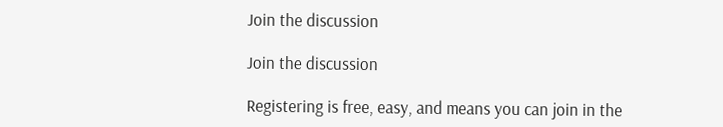Join the discussion

Join the discussion

Registering is free, easy, and means you can join in the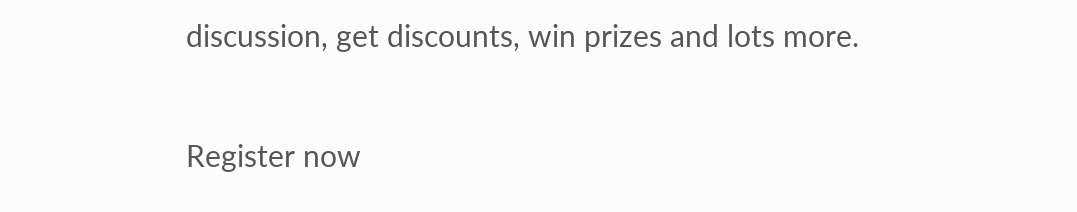discussion, get discounts, win prizes and lots more.

Register now